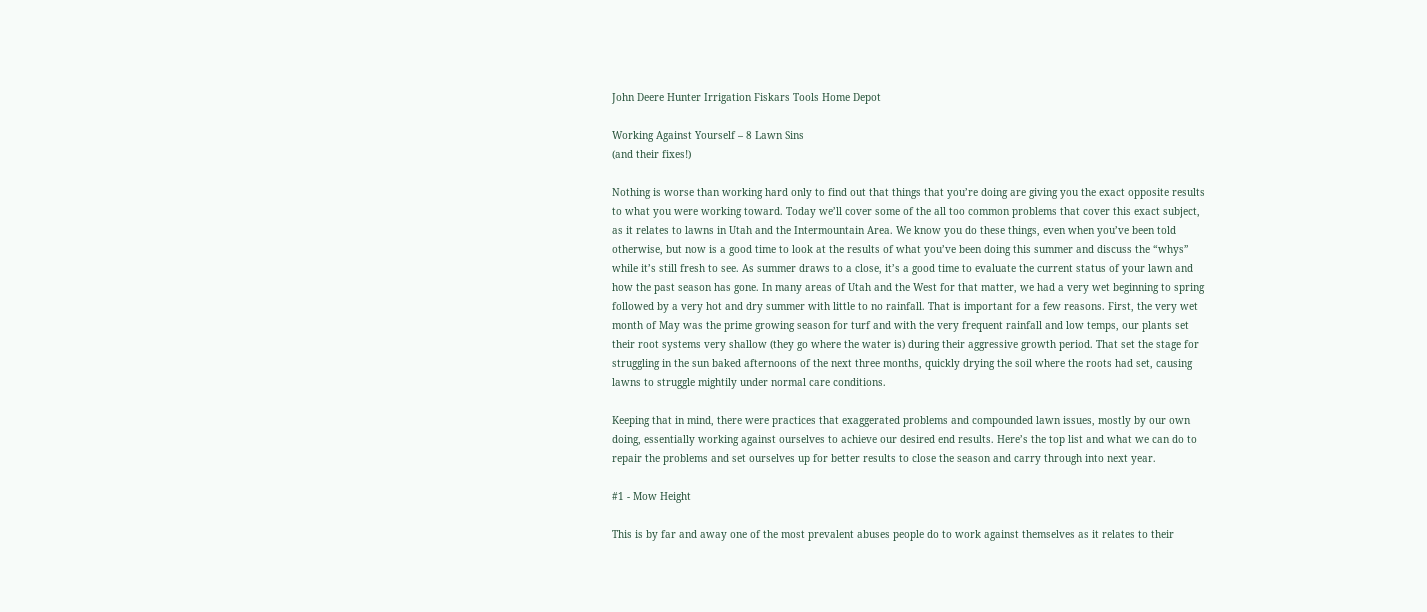John Deere Hunter Irrigation Fiskars Tools Home Depot

Working Against Yourself – 8 Lawn Sins
(and their fixes!)

Nothing is worse than working hard only to find out that things that you’re doing are giving you the exact opposite results to what you were working toward. Today we’ll cover some of the all too common problems that cover this exact subject, as it relates to lawns in Utah and the Intermountain Area. We know you do these things, even when you’ve been told otherwise, but now is a good time to look at the results of what you’ve been doing this summer and discuss the “whys” while it’s still fresh to see. As summer draws to a close, it’s a good time to evaluate the current status of your lawn and how the past season has gone. In many areas of Utah and the West for that matter, we had a very wet beginning to spring followed by a very hot and dry summer with little to no rainfall. That is important for a few reasons. First, the very wet month of May was the prime growing season for turf and with the very frequent rainfall and low temps, our plants set their root systems very shallow (they go where the water is) during their aggressive growth period. That set the stage for struggling in the sun baked afternoons of the next three months, quickly drying the soil where the roots had set, causing lawns to struggle mightily under normal care conditions.

Keeping that in mind, there were practices that exaggerated problems and compounded lawn issues, mostly by our own doing, essentially working against ourselves to achieve our desired end results. Here’s the top list and what we can do to repair the problems and set ourselves up for better results to close the season and carry through into next year.

#1 - Mow Height

This is by far and away one of the most prevalent abuses people do to work against themselves as it relates to their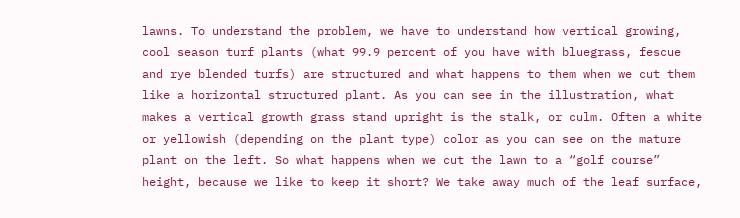lawns. To understand the problem, we have to understand how vertical growing, cool season turf plants (what 99.9 percent of you have with bluegrass, fescue and rye blended turfs) are structured and what happens to them when we cut them like a horizontal structured plant. As you can see in the illustration, what makes a vertical growth grass stand upright is the stalk, or culm. Often a white or yellowish (depending on the plant type) color as you can see on the mature plant on the left. So what happens when we cut the lawn to a “golf course” height, because we like to keep it short? We take away much of the leaf surface,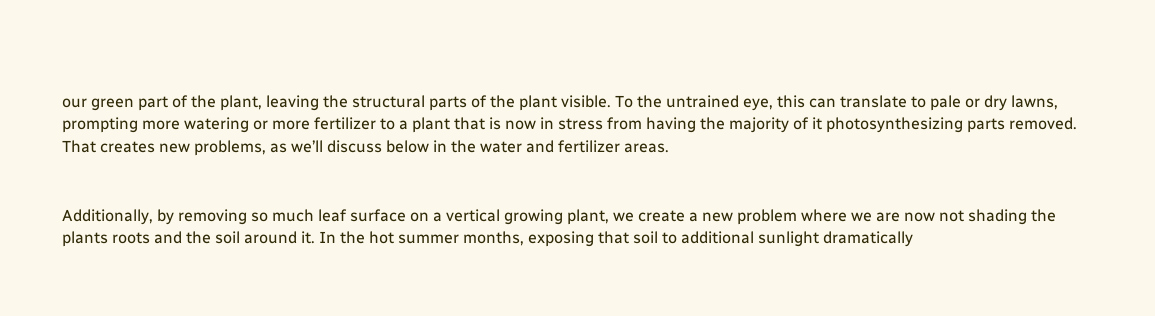our green part of the plant, leaving the structural parts of the plant visible. To the untrained eye, this can translate to pale or dry lawns, prompting more watering or more fertilizer to a plant that is now in stress from having the majority of it photosynthesizing parts removed. That creates new problems, as we’ll discuss below in the water and fertilizer areas.


Additionally, by removing so much leaf surface on a vertical growing plant, we create a new problem where we are now not shading the plants roots and the soil around it. In the hot summer months, exposing that soil to additional sunlight dramatically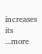increases its ...more